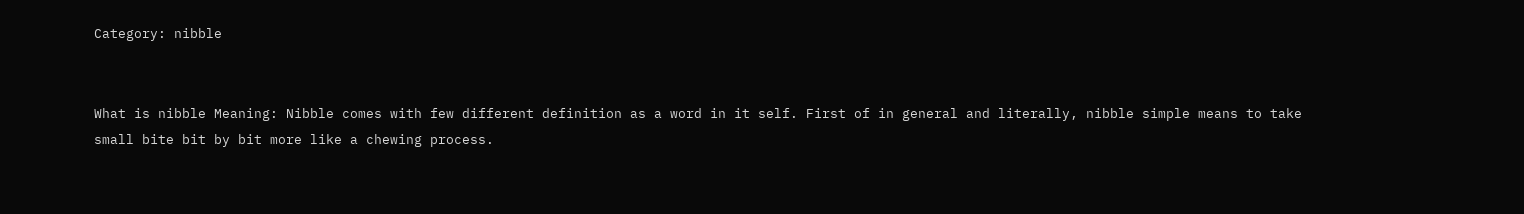Category: nibble


What is nibble Meaning: Nibble comes with few different definition as a word in it self. First of in general and literally, nibble simple means to take small bite bit by bit more like a chewing process.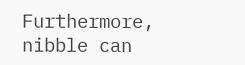Furthermore, nibble can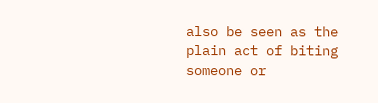also be seen as the plain act of biting someone or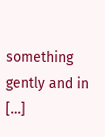something gently and in […]